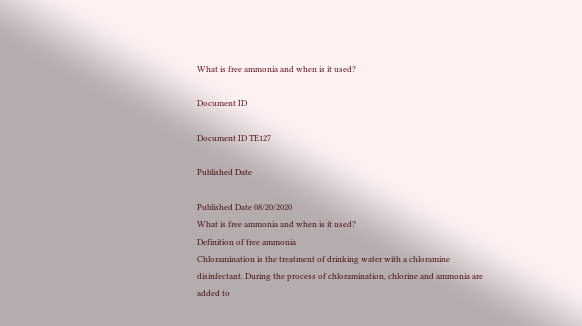What is free ammonia and when is it used?

Document ID

Document ID TE127

Published Date

Published Date 08/20/2020
What is free ammonia and when is it used?
Definition of free ammonia
Chloramination is the treatment of drinking water with a chloramine disinfectant. During the process of chloramination, chlorine and ammonia are added to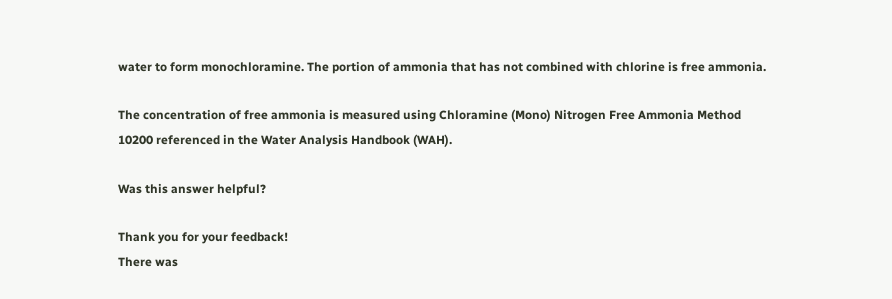water to form monochloramine. The portion of ammonia that has not combined with chlorine is free ammonia.

The concentration of free ammonia is measured using Chloramine (Mono) Nitrogen Free Ammonia Method 10200 referenced in the Water Analysis Handbook (WAH).

Was this answer helpful?

Thank you for your feedback!
There was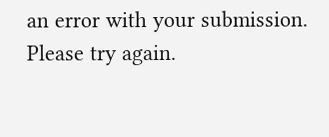an error with your submission. Please try again.